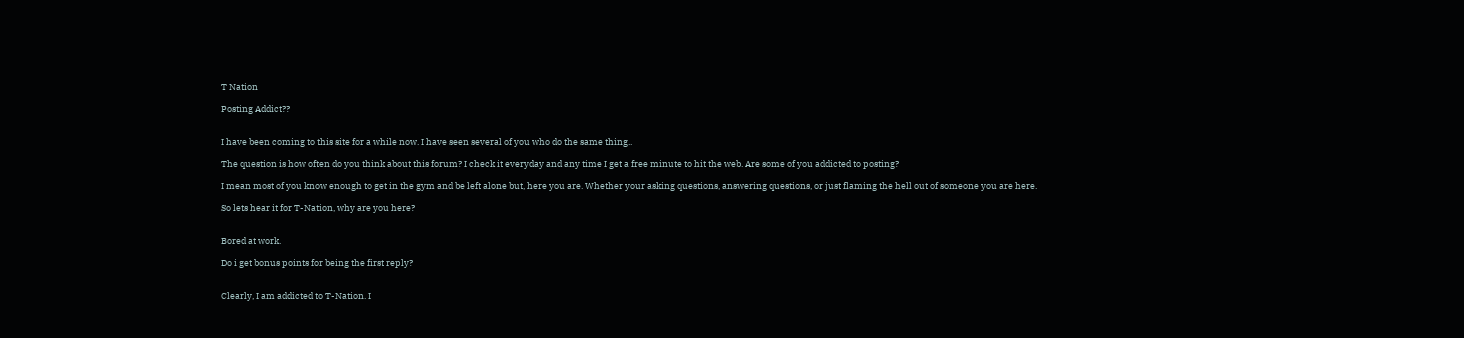T Nation

Posting Addict??


I have been coming to this site for a while now. I have seen several of you who do the same thing..

The question is how often do you think about this forum? I check it everyday and any time I get a free minute to hit the web. Are some of you addicted to posting?

I mean most of you know enough to get in the gym and be left alone but, here you are. Whether your asking questions, answering questions, or just flaming the hell out of someone you are here.

So lets hear it for T-Nation, why are you here?


Bored at work.

Do i get bonus points for being the first reply?


Clearly, I am addicted to T-Nation. I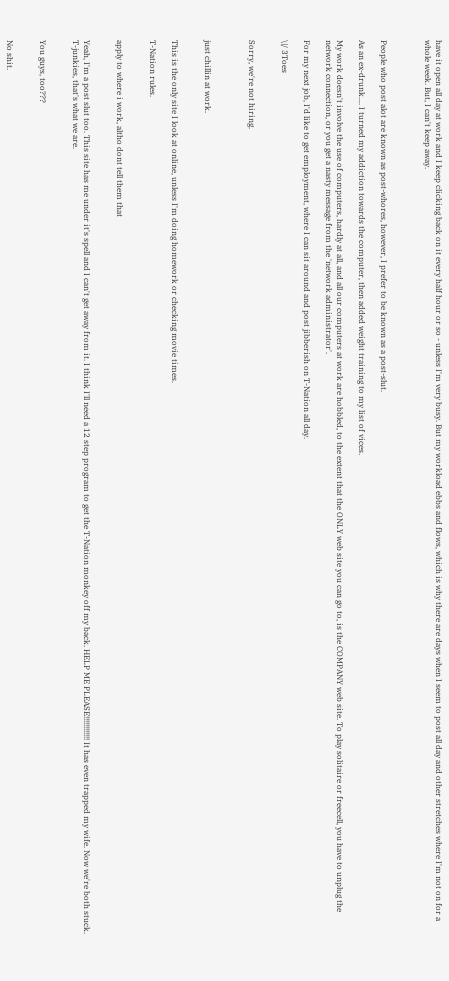have it open all day at work and I keep clicking back on it every half hour or so - unless I'm very busy. But my workload ebbs and flows, which is why there are days when I seem to post all day and other stretches where I'm not on for a whole week. But, I can't keep away.



People who post alot are known as post-whores, however, I prefer to be known as a post-slut.

As an ex-drunk.... I turned my addiction towards the computer, then added weight training to my list of vices.

My work doesn't involve the use of computers, hardly at all, and all our computers at work are hobbled, to the extent that the ONLY web site you can go to, is the COMPANY web site. To play solitaire or freecell, you have to unplug the network connection, or you get a nasty message from the 'network administrator'.

For my next job, I'd like to get employment, where I can sit around and post jibberish on T-Nation all day.

\|/ 3Toes


Sorry, we're not hiring.



just chillin at work.


This is the only site I look at online, unless I'm doing homework or checking movie times.

T-Nation rules.


apply to where i work, altho dont tell them that


Yeah, I'm a post slut too. This site has me under it's spell and I can't get away from it. I think I'll need a 12 step program to get the T-Nation monkey off my back. HELP ME PLEASE!!!!!!!!!!!! It has even trapped my wife. Now we're both stuck. T-junkies, that's what we are.


You guys, too???


No shit.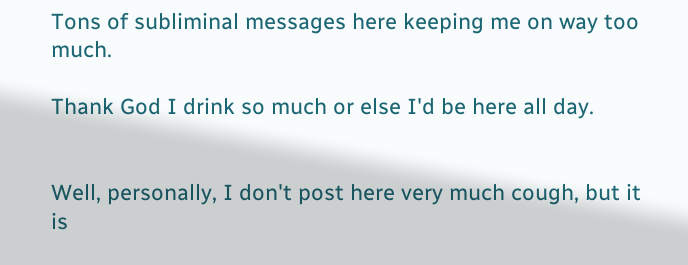Tons of subliminal messages here keeping me on way too much.

Thank God I drink so much or else I'd be here all day.


Well, personally, I don't post here very much cough, but it is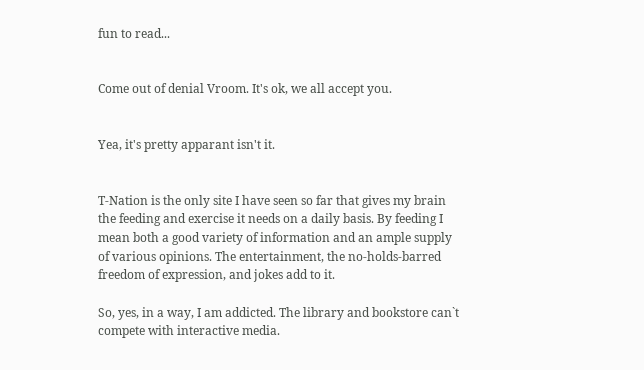fun to read...


Come out of denial Vroom. It's ok, we all accept you.


Yea, it's pretty apparant isn't it.


T-Nation is the only site I have seen so far that gives my brain the feeding and exercise it needs on a daily basis. By feeding I mean both a good variety of information and an ample supply of various opinions. The entertainment, the no-holds-barred freedom of expression, and jokes add to it.

So, yes, in a way, I am addicted. The library and bookstore can`t compete with interactive media.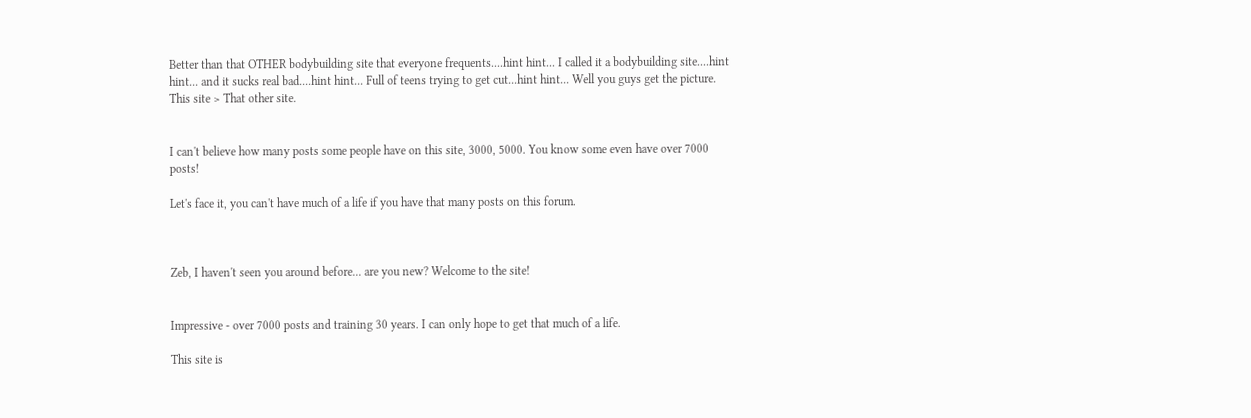Better than that OTHER bodybuilding site that everyone frequents....hint hint... I called it a bodybuilding site....hint hint... and it sucks real bad....hint hint... Full of teens trying to get cut...hint hint... Well you guys get the picture. This site > That other site.


I can't believe how many posts some people have on this site, 3000, 5000. You know some even have over 7000 posts!

Let's face it, you can't have much of a life if you have that many posts on this forum.



Zeb, I haven't seen you around before... are you new? Welcome to the site!


Impressive - over 7000 posts and training 30 years. I can only hope to get that much of a life.

This site is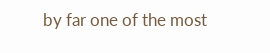by far one of the most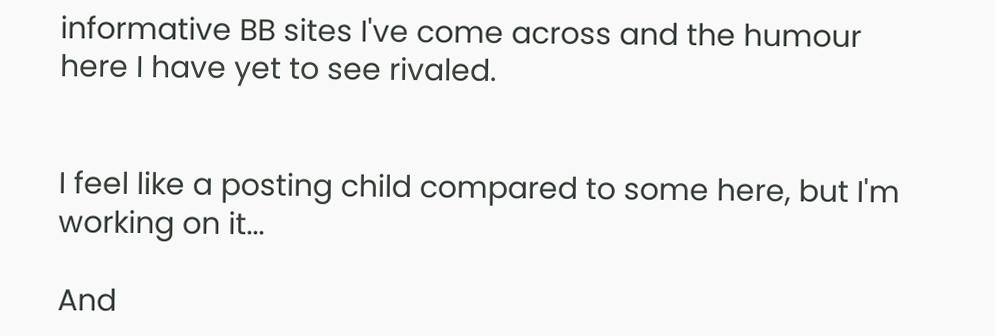informative BB sites I've come across and the humour here I have yet to see rivaled.


I feel like a posting child compared to some here, but I'm working on it...

And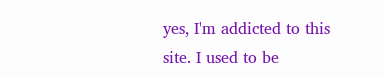yes, I'm addicted to this site. I used to be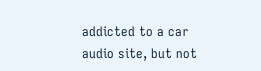addicted to a car audio site, but not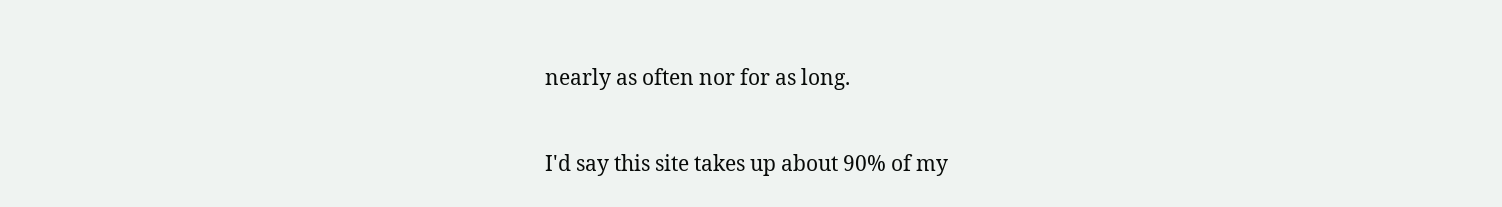nearly as often nor for as long.

I'd say this site takes up about 90% of my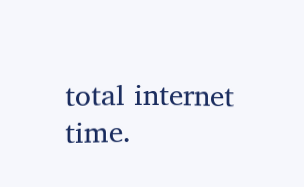total internet time.